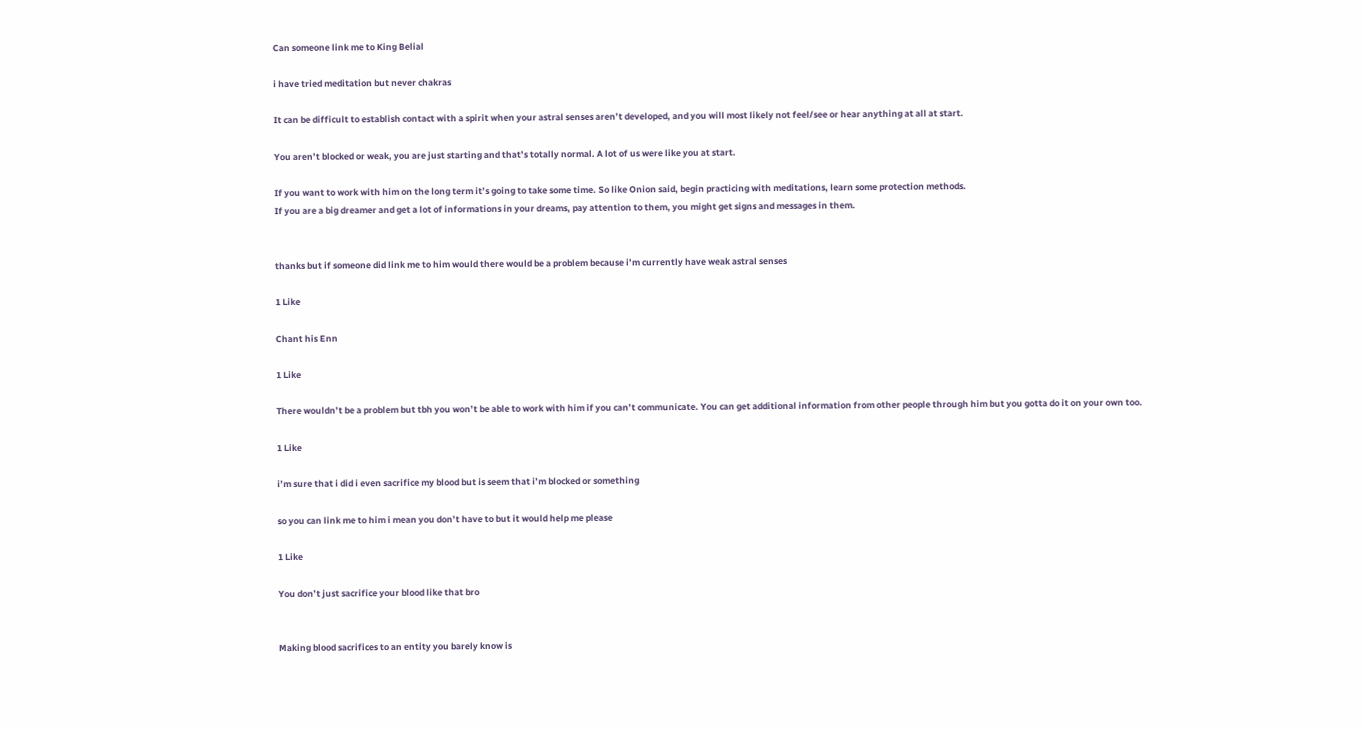Can someone link me to King Belial

i have tried meditation but never chakras

It can be difficult to establish contact with a spirit when your astral senses aren’t developed, and you will most likely not feel/see or hear anything at all at start.

You aren’t blocked or weak, you are just starting and that’s totally normal. A lot of us were like you at start.

If you want to work with him on the long term it’s going to take some time. So like Onion said, begin practicing with meditations, learn some protection methods.
If you are a big dreamer and get a lot of informations in your dreams, pay attention to them, you might get signs and messages in them.


thanks but if someone did link me to him would there would be a problem because i’m currently have weak astral senses

1 Like

Chant his Enn

1 Like

There wouldn’t be a problem but tbh you won’t be able to work with him if you can’t communicate. You can get additional information from other people through him but you gotta do it on your own too.

1 Like

i’m sure that i did i even sacrifice my blood but is seem that i’m blocked or something

so you can link me to him i mean you don’t have to but it would help me please

1 Like

You don’t just sacrifice your blood like that bro


Making blood sacrifices to an entity you barely know is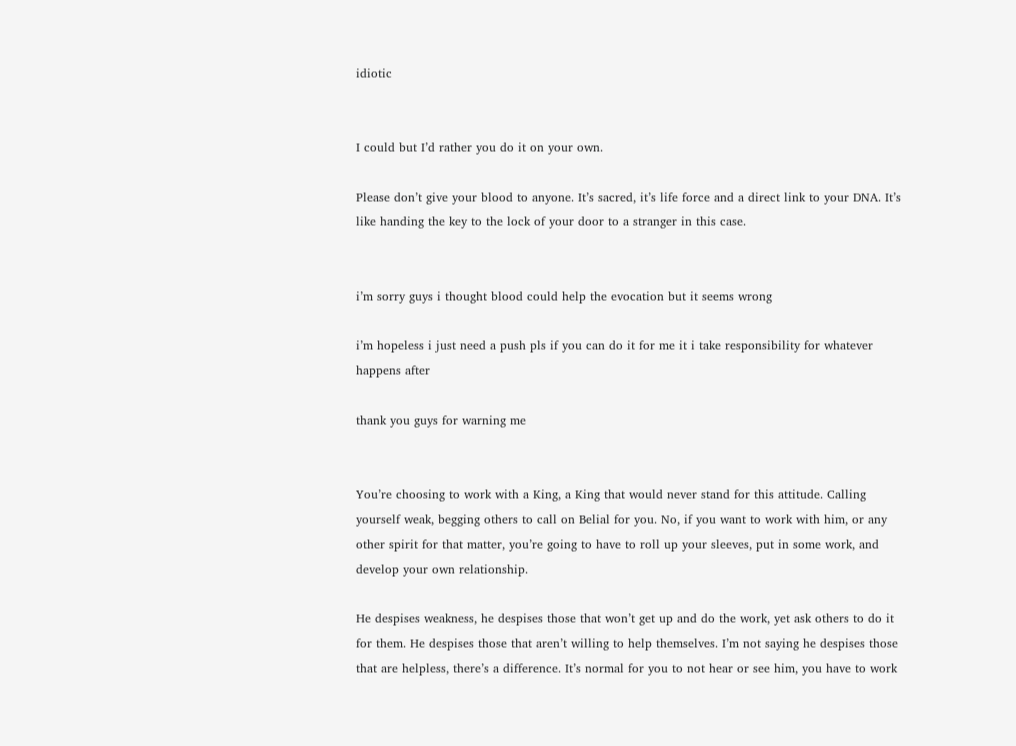idiotic


I could but I’d rather you do it on your own.

Please don’t give your blood to anyone. It’s sacred, it’s life force and a direct link to your DNA. It’s like handing the key to the lock of your door to a stranger in this case.


i’m sorry guys i thought blood could help the evocation but it seems wrong

i’m hopeless i just need a push pls if you can do it for me it i take responsibility for whatever happens after

thank you guys for warning me


You’re choosing to work with a King, a King that would never stand for this attitude. Calling yourself weak, begging others to call on Belial for you. No, if you want to work with him, or any other spirit for that matter, you’re going to have to roll up your sleeves, put in some work, and develop your own relationship.

He despises weakness, he despises those that won’t get up and do the work, yet ask others to do it for them. He despises those that aren’t willing to help themselves. I’m not saying he despises those that are helpless, there’s a difference. It’s normal for you to not hear or see him, you have to work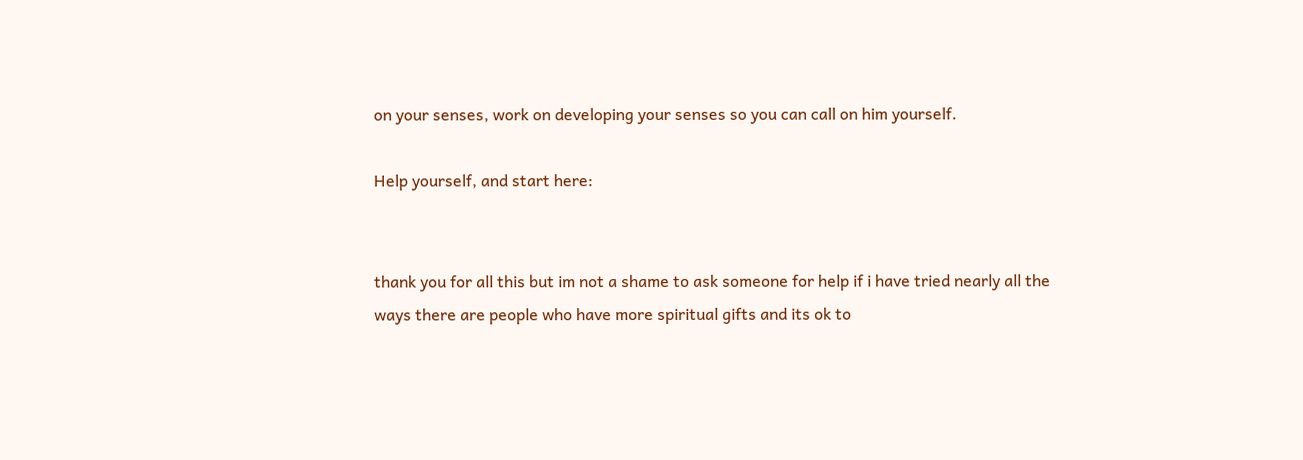on your senses, work on developing your senses so you can call on him yourself.

Help yourself, and start here:


thank you for all this but im not a shame to ask someone for help if i have tried nearly all the ways there are people who have more spiritual gifts and its ok to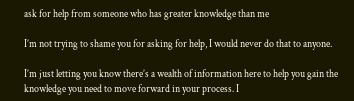ask for help from someone who has greater knowledge than me

I’m not trying to shame you for asking for help, I would never do that to anyone.

I’m just letting you know there’s a wealth of information here to help you gain the knowledge you need to move forward in your process. I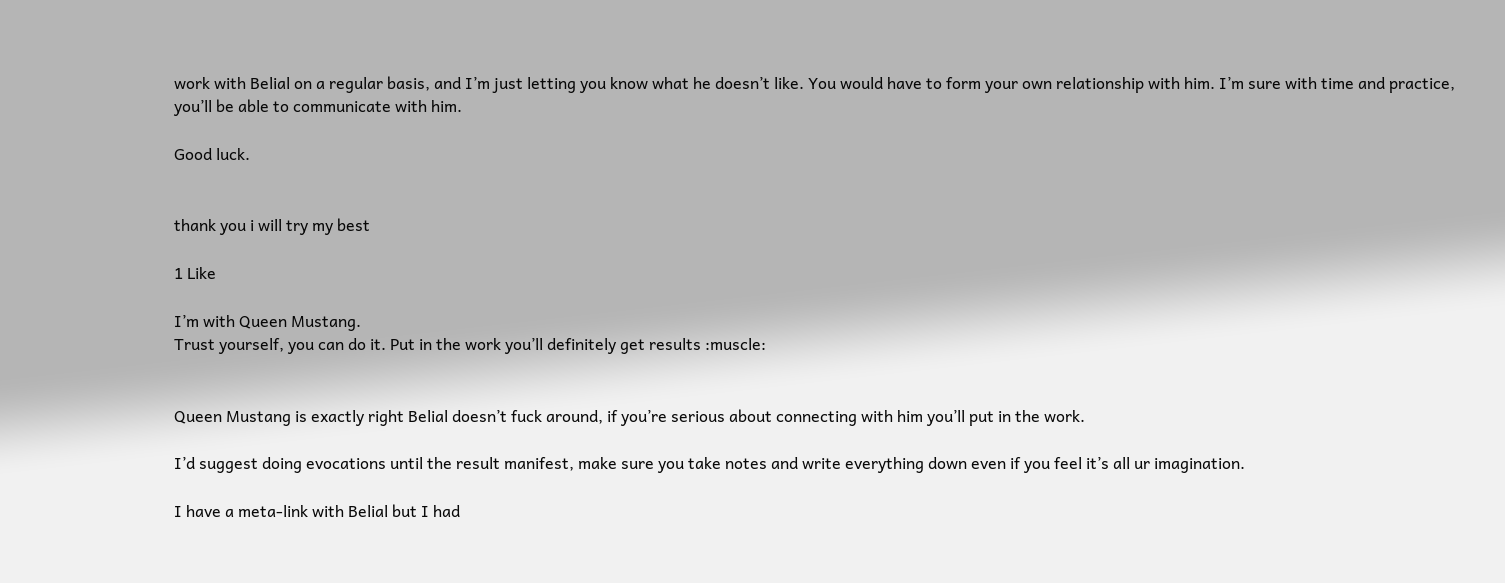work with Belial on a regular basis, and I’m just letting you know what he doesn’t like. You would have to form your own relationship with him. I’m sure with time and practice, you’ll be able to communicate with him.

Good luck.


thank you i will try my best

1 Like

I’m with Queen Mustang.
Trust yourself, you can do it. Put in the work you’ll definitely get results :muscle:


Queen Mustang is exactly right Belial doesn’t fuck around, if you’re serious about connecting with him you’ll put in the work.

I’d suggest doing evocations until the result manifest, make sure you take notes and write everything down even if you feel it’s all ur imagination.

I have a meta-link with Belial but I had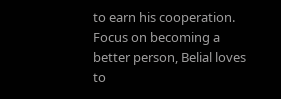to earn his cooperation.
Focus on becoming a better person, Belial loves to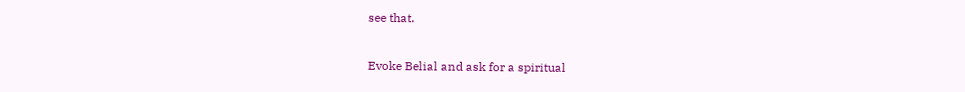see that.

Evoke Belial and ask for a spiritual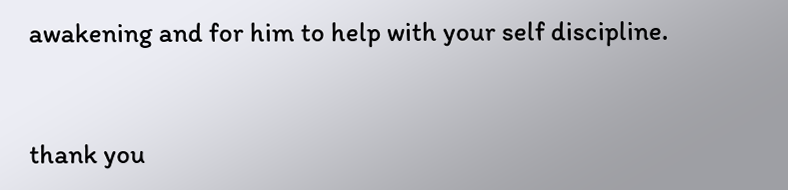awakening and for him to help with your self discipline.


thank you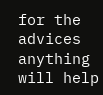for the advices anything will help